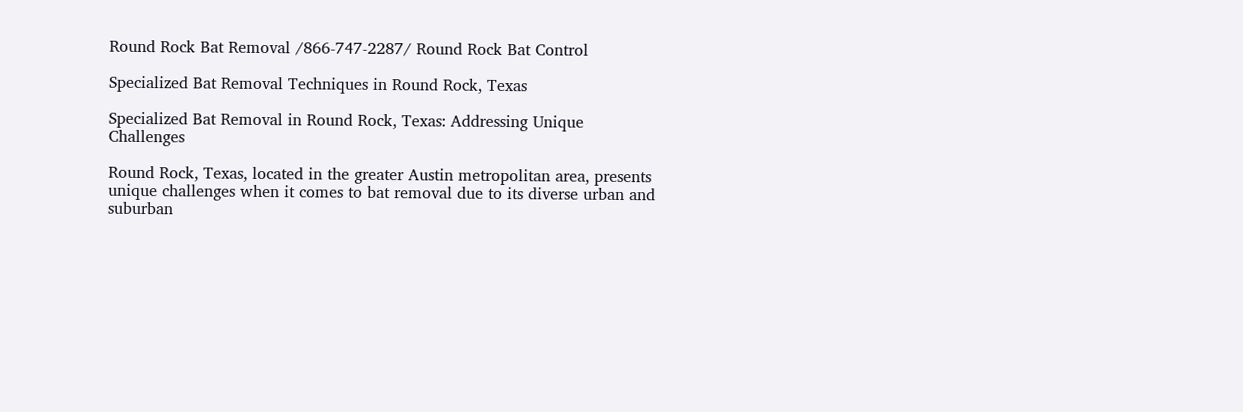Round Rock Bat Removal /866-747-2287/ Round Rock Bat Control

Specialized Bat Removal Techniques in Round Rock, Texas

Specialized Bat Removal in Round Rock, Texas: Addressing Unique Challenges

Round Rock, Texas, located in the greater Austin metropolitan area, presents unique challenges when it comes to bat removal due to its diverse urban and suburban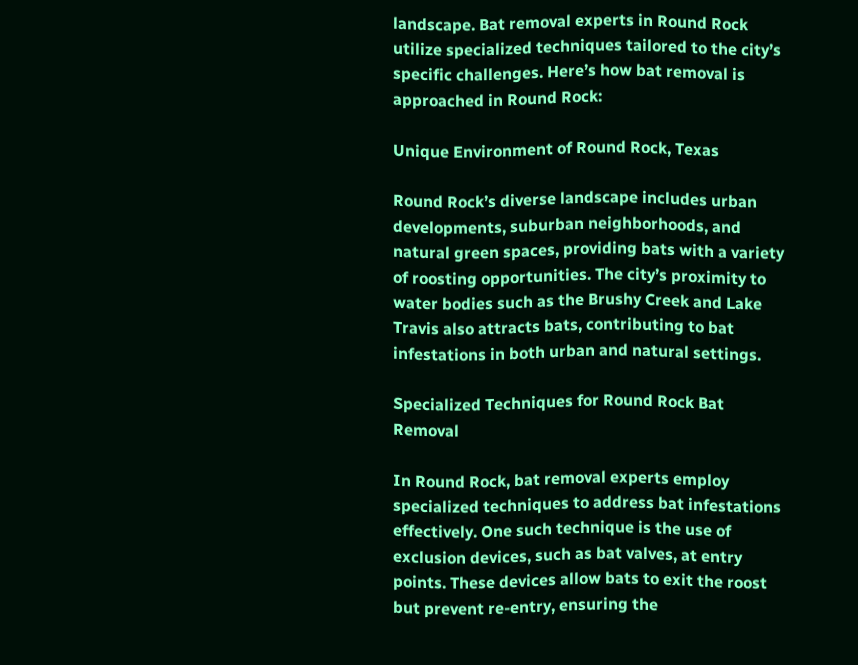landscape. Bat removal experts in Round Rock utilize specialized techniques tailored to the city’s specific challenges. Here’s how bat removal is approached in Round Rock:

Unique Environment of Round Rock, Texas

Round Rock’s diverse landscape includes urban developments, suburban neighborhoods, and natural green spaces, providing bats with a variety of roosting opportunities. The city’s proximity to water bodies such as the Brushy Creek and Lake Travis also attracts bats, contributing to bat infestations in both urban and natural settings.

Specialized Techniques for Round Rock Bat Removal

In Round Rock, bat removal experts employ specialized techniques to address bat infestations effectively. One such technique is the use of exclusion devices, such as bat valves, at entry points. These devices allow bats to exit the roost but prevent re-entry, ensuring the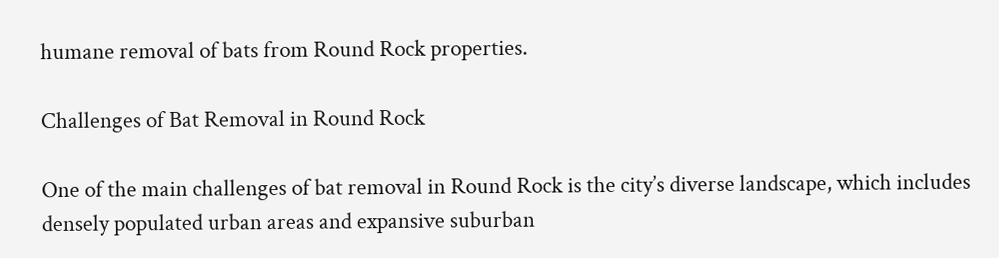humane removal of bats from Round Rock properties.

Challenges of Bat Removal in Round Rock

One of the main challenges of bat removal in Round Rock is the city’s diverse landscape, which includes densely populated urban areas and expansive suburban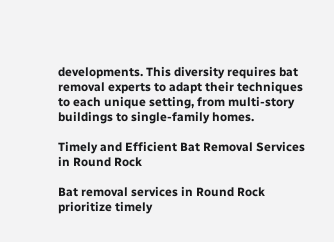developments. This diversity requires bat removal experts to adapt their techniques to each unique setting, from multi-story buildings to single-family homes.

Timely and Efficient Bat Removal Services in Round Rock

Bat removal services in Round Rock prioritize timely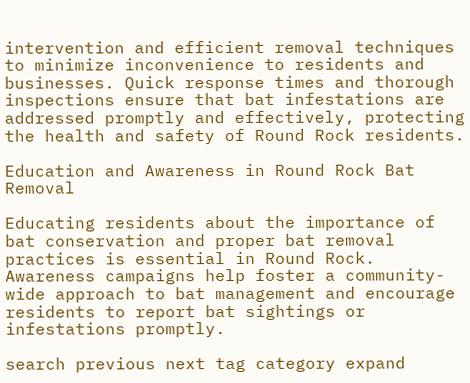intervention and efficient removal techniques to minimize inconvenience to residents and businesses. Quick response times and thorough inspections ensure that bat infestations are addressed promptly and effectively, protecting the health and safety of Round Rock residents.

Education and Awareness in Round Rock Bat Removal

Educating residents about the importance of bat conservation and proper bat removal practices is essential in Round Rock. Awareness campaigns help foster a community-wide approach to bat management and encourage residents to report bat sightings or infestations promptly.

search previous next tag category expand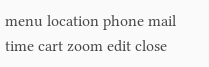menu location phone mail time cart zoom edit close